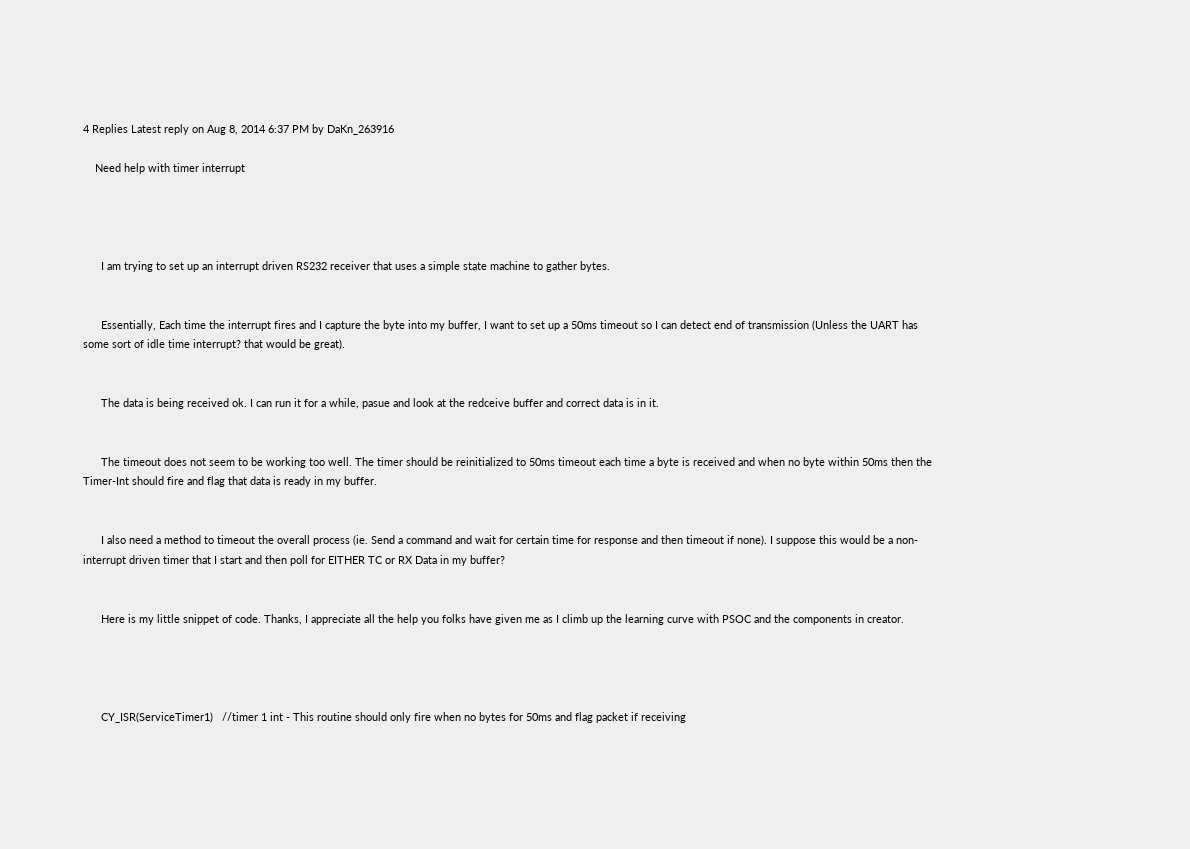4 Replies Latest reply on Aug 8, 2014 6:37 PM by DaKn_263916

    Need help with timer interrupt




      I am trying to set up an interrupt driven RS232 receiver that uses a simple state machine to gather bytes.


      Essentially, Each time the interrupt fires and I capture the byte into my buffer, I want to set up a 50ms timeout so I can detect end of transmission (Unless the UART has some sort of idle time interrupt? that would be great).


      The data is being received ok. I can run it for a while, pasue and look at the redceive buffer and correct data is in it.


      The timeout does not seem to be working too well. The timer should be reinitialized to 50ms timeout each time a byte is received and when no byte within 50ms then the Timer-Int should fire and flag that data is ready in my buffer.


      I also need a method to timeout the overall process (ie. Send a command and wait for certain time for response and then timeout if none). I suppose this would be a non-interrupt driven timer that I start and then poll for EITHER TC or RX Data in my buffer?


      Here is my little snippet of code. Thanks, I appreciate all the help you folks have given me as I climb up the learning curve with PSOC and the components in creator.




      CY_ISR(ServiceTimer1)   //timer 1 int - This routine should only fire when no bytes for 50ms and flag packet if receiving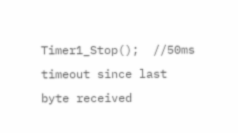Timer1_Stop();  //50ms timeout since last byte received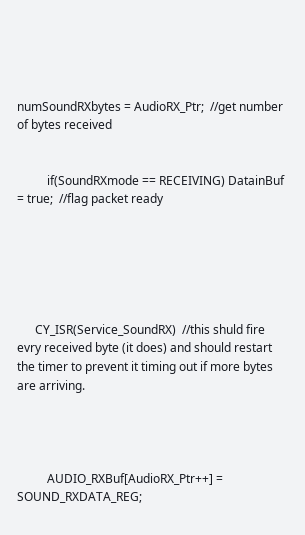numSoundRXbytes = AudioRX_Ptr;  //get number of bytes received


          if(SoundRXmode == RECEIVING) DatainBuf = true;  //flag packet ready






      CY_ISR(Service_SoundRX)  //this shuld fire evry received byte (it does) and should restart the timer to prevent it timing out if more bytes are arriving.




          AUDIO_RXBuf[AudioRX_Ptr++] = SOUND_RXDATA_REG;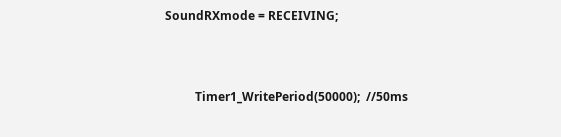SoundRXmode = RECEIVING;




          Timer1_WritePeriod(50000);  //50ms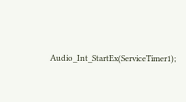Audio_Int_StartEx(ServiceTimer1);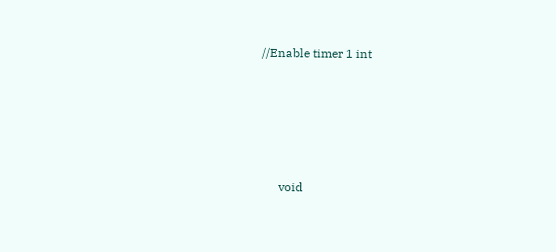//Enable timer 1 int






      void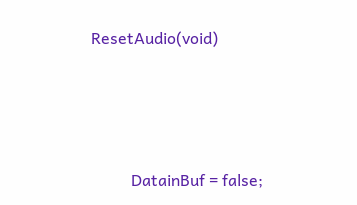ResetAudio(void)




          DatainBuf = false;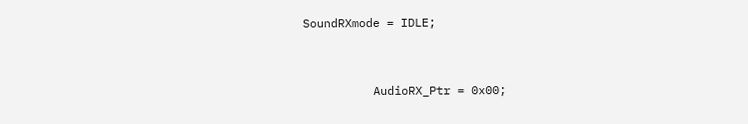SoundRXmode = IDLE;


          AudioRX_Ptr = 0x00;